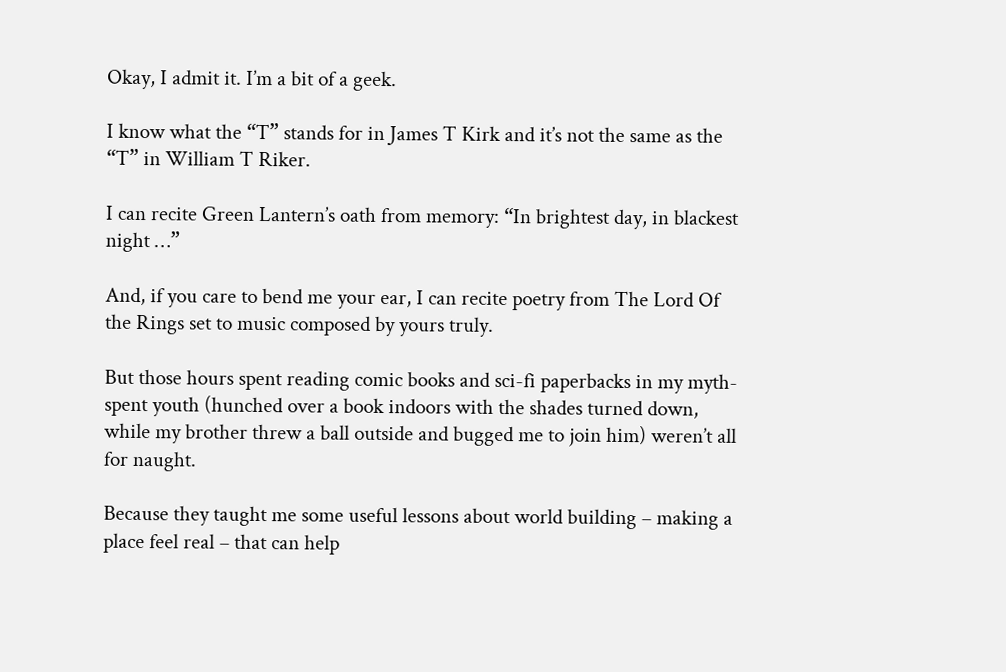Okay, I admit it. I’m a bit of a geek.

I know what the “T” stands for in James T Kirk and it’s not the same as the “T” in William T Riker.

I can recite Green Lantern’s oath from memory: “In brightest day, in blackest night …”

And, if you care to bend me your ear, I can recite poetry from The Lord Of the Rings set to music composed by yours truly.

But those hours spent reading comic books and sci-fi paperbacks in my myth-spent youth (hunched over a book indoors with the shades turned down, while my brother threw a ball outside and bugged me to join him) weren’t all for naught.

Because they taught me some useful lessons about world building – making a place feel real – that can help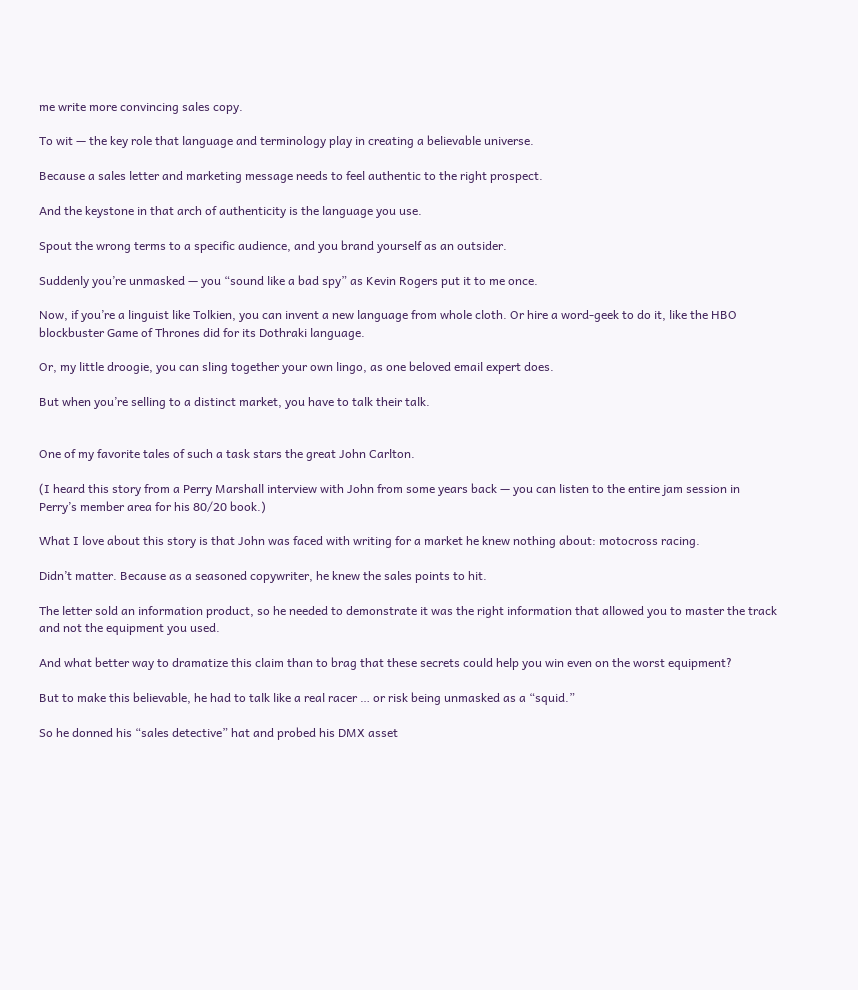me write more convincing sales copy.

To wit — the key role that language and terminology play in creating a believable universe.

Because a sales letter and marketing message needs to feel authentic to the right prospect.

And the keystone in that arch of authenticity is the language you use.

Spout the wrong terms to a specific audience, and you brand yourself as an outsider.

Suddenly you’re unmasked — you “sound like a bad spy” as Kevin Rogers put it to me once.

Now, if you’re a linguist like Tolkien, you can invent a new language from whole cloth. Or hire a word-geek to do it, like the HBO blockbuster Game of Thrones did for its Dothraki language.

Or, my little droogie, you can sling together your own lingo, as one beloved email expert does.

But when you’re selling to a distinct market, you have to talk their talk.


One of my favorite tales of such a task stars the great John Carlton.

(I heard this story from a Perry Marshall interview with John from some years back — you can listen to the entire jam session in Perry’s member area for his 80/20 book.)

What I love about this story is that John was faced with writing for a market he knew nothing about: motocross racing.

Didn’t matter. Because as a seasoned copywriter, he knew the sales points to hit.

The letter sold an information product, so he needed to demonstrate it was the right information that allowed you to master the track and not the equipment you used.

And what better way to dramatize this claim than to brag that these secrets could help you win even on the worst equipment?

But to make this believable, he had to talk like a real racer … or risk being unmasked as a “squid.”

So he donned his “sales detective” hat and probed his DMX asset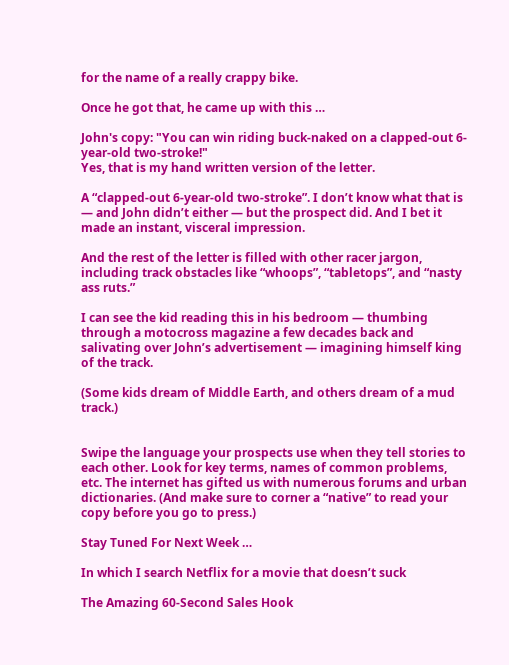for the name of a really crappy bike.

Once he got that, he came up with this …

John's copy: "You can win riding buck-naked on a clapped-out 6-year-old two-stroke!"
Yes, that is my hand written version of the letter.

A “clapped-out 6-year-old two-stroke”. I don’t know what that is — and John didn’t either — but the prospect did. And I bet it made an instant, visceral impression.

And the rest of the letter is filled with other racer jargon, including track obstacles like “whoops”, “tabletops”, and “nasty ass ruts.”

I can see the kid reading this in his bedroom — thumbing through a motocross magazine a few decades back and salivating over John’s advertisement — imagining himself king of the track.

(Some kids dream of Middle Earth, and others dream of a mud track.)


Swipe the language your prospects use when they tell stories to each other. Look for key terms, names of common problems, etc. The internet has gifted us with numerous forums and urban dictionaries. (And make sure to corner a “native” to read your copy before you go to press.)

Stay Tuned For Next Week …

In which I search Netflix for a movie that doesn’t suck

The Amazing 60-Second Sales Hook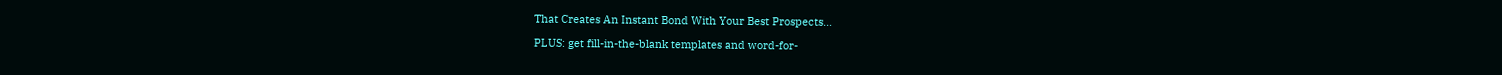That Creates An Instant Bond With Your Best Prospects…

PLUS: get fill-in-the-blank templates and word-for-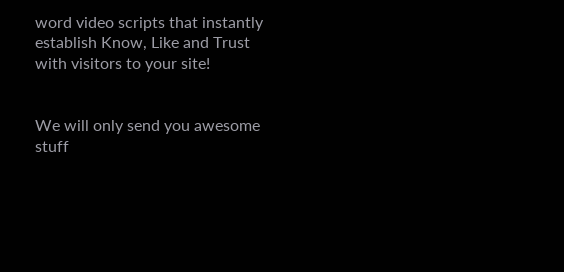word video scripts that instantly establish Know, Like and Trust with visitors to your site!


We will only send you awesome stuff